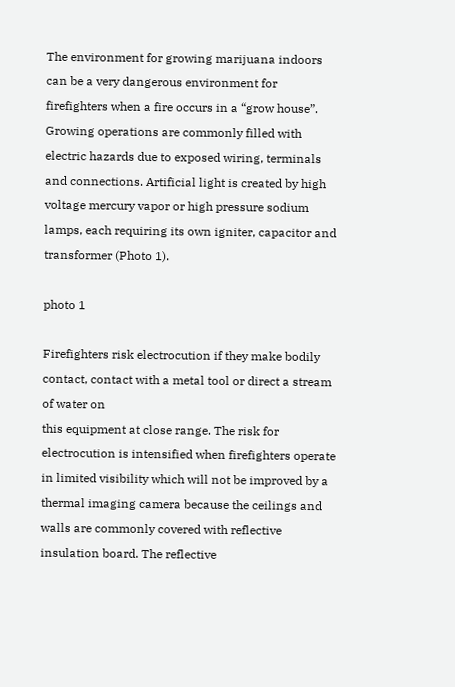The environment for growing marijuana indoors can be a very dangerous environment for firefighters when a fire occurs in a “grow house”. Growing operations are commonly filled with electric hazards due to exposed wiring, terminals and connections. Artificial light is created by high voltage mercury vapor or high pressure sodium lamps, each requiring its own igniter, capacitor and transformer (Photo 1).

photo 1

Firefighters risk electrocution if they make bodily contact, contact with a metal tool or direct a stream of water on
this equipment at close range. The risk for electrocution is intensified when firefighters operate in limited visibility which will not be improved by a thermal imaging camera because the ceilings and walls are commonly covered with reflective insulation board. The reflective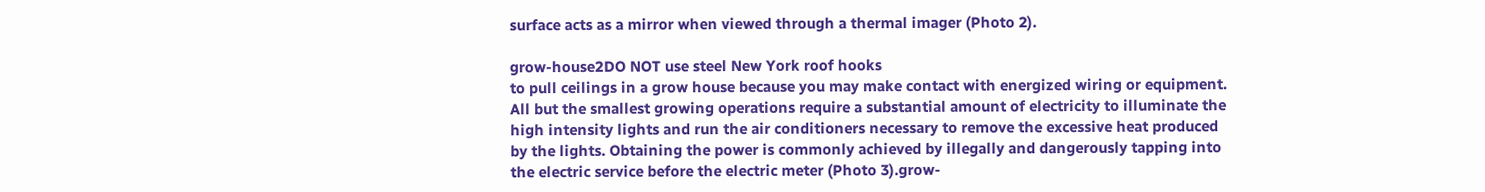surface acts as a mirror when viewed through a thermal imager (Photo 2).

grow-house2DO NOT use steel New York roof hooks
to pull ceilings in a grow house because you may make contact with energized wiring or equipment. All but the smallest growing operations require a substantial amount of electricity to illuminate the high intensity lights and run the air conditioners necessary to remove the excessive heat produced by the lights. Obtaining the power is commonly achieved by illegally and dangerously tapping into the electric service before the electric meter (Photo 3).grow-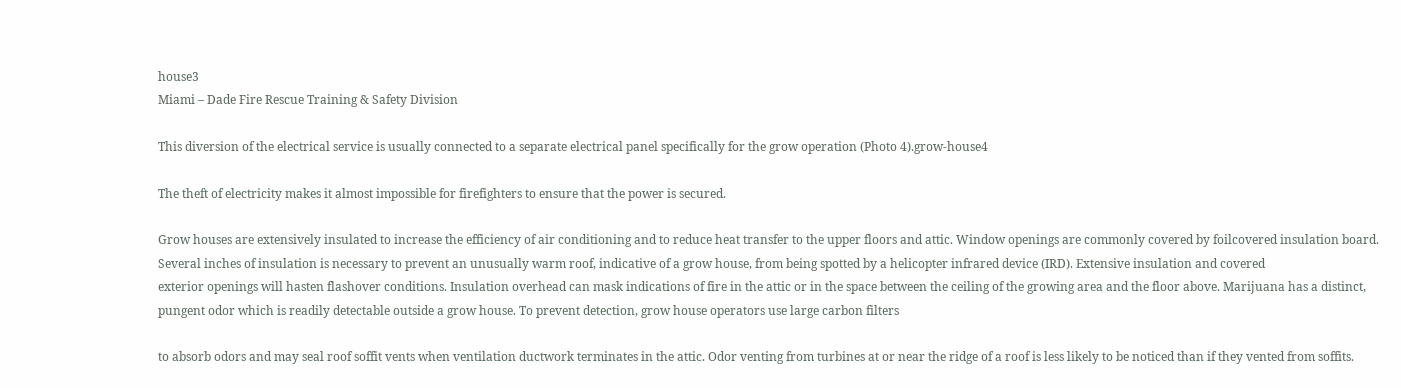house3
Miami – Dade Fire Rescue Training & Safety Division

This diversion of the electrical service is usually connected to a separate electrical panel specifically for the grow operation (Photo 4).grow-house4

The theft of electricity makes it almost impossible for firefighters to ensure that the power is secured.

Grow houses are extensively insulated to increase the efficiency of air conditioning and to reduce heat transfer to the upper floors and attic. Window openings are commonly covered by foilcovered insulation board. Several inches of insulation is necessary to prevent an unusually warm roof, indicative of a grow house, from being spotted by a helicopter infrared device (IRD). Extensive insulation and covered
exterior openings will hasten flashover conditions. Insulation overhead can mask indications of fire in the attic or in the space between the ceiling of the growing area and the floor above. Marijuana has a distinct, pungent odor which is readily detectable outside a grow house. To prevent detection, grow house operators use large carbon filters

to absorb odors and may seal roof soffit vents when ventilation ductwork terminates in the attic. Odor venting from turbines at or near the ridge of a roof is less likely to be noticed than if they vented from soffits.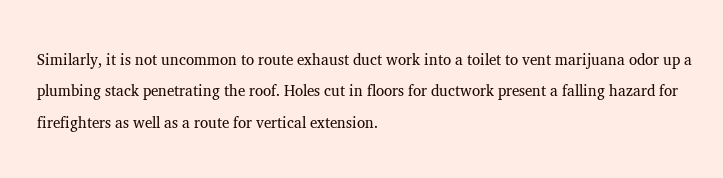Similarly, it is not uncommon to route exhaust duct work into a toilet to vent marijuana odor up a plumbing stack penetrating the roof. Holes cut in floors for ductwork present a falling hazard for firefighters as well as a route for vertical extension.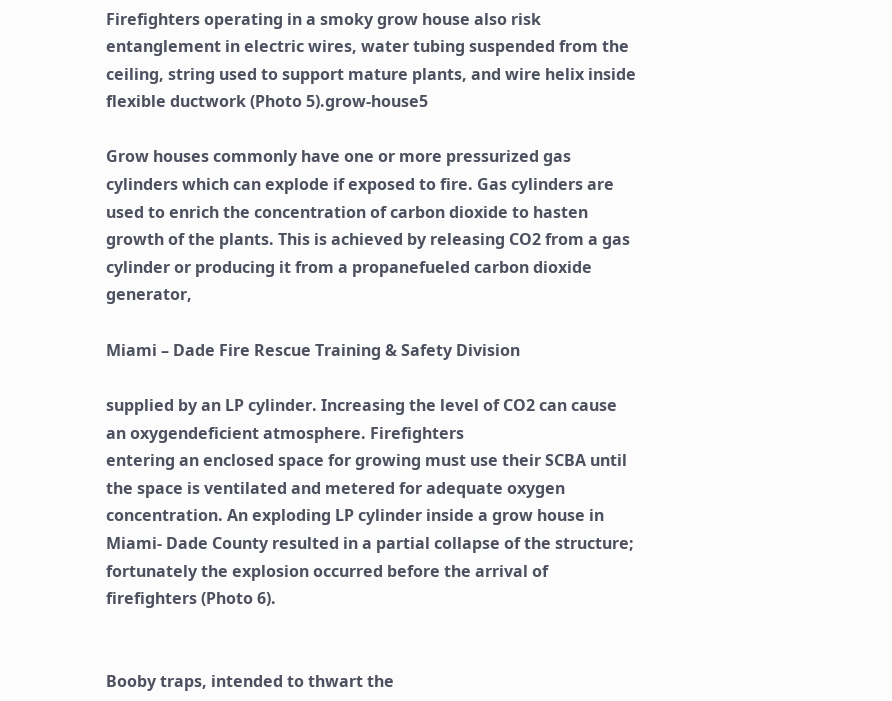Firefighters operating in a smoky grow house also risk entanglement in electric wires, water tubing suspended from the ceiling, string used to support mature plants, and wire helix inside flexible ductwork (Photo 5).grow-house5

Grow houses commonly have one or more pressurized gas cylinders which can explode if exposed to fire. Gas cylinders are used to enrich the concentration of carbon dioxide to hasten growth of the plants. This is achieved by releasing CO2 from a gas cylinder or producing it from a propanefueled carbon dioxide generator,

Miami – Dade Fire Rescue Training & Safety Division

supplied by an LP cylinder. Increasing the level of CO2 can cause an oxygendeficient atmosphere. Firefighters
entering an enclosed space for growing must use their SCBA until the space is ventilated and metered for adequate oxygen concentration. An exploding LP cylinder inside a grow house in Miami- Dade County resulted in a partial collapse of the structure; fortunately the explosion occurred before the arrival of firefighters (Photo 6).


Booby traps, intended to thwart the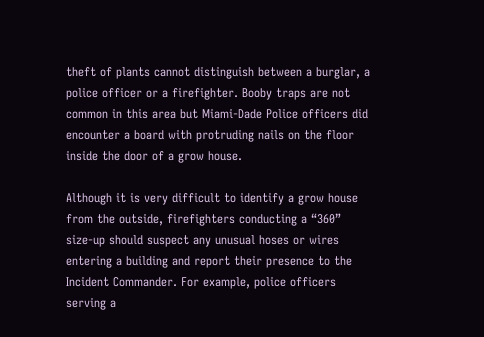theft of plants cannot distinguish between a burglar, a police officer or a firefighter. Booby traps are not common in this area but Miami-Dade Police officers did encounter a board with protruding nails on the floor inside the door of a grow house.

Although it is very difficult to identify a grow house from the outside, firefighters conducting a “360” size-up should suspect any unusual hoses or wires entering a building and report their presence to the Incident Commander. For example, police officers serving a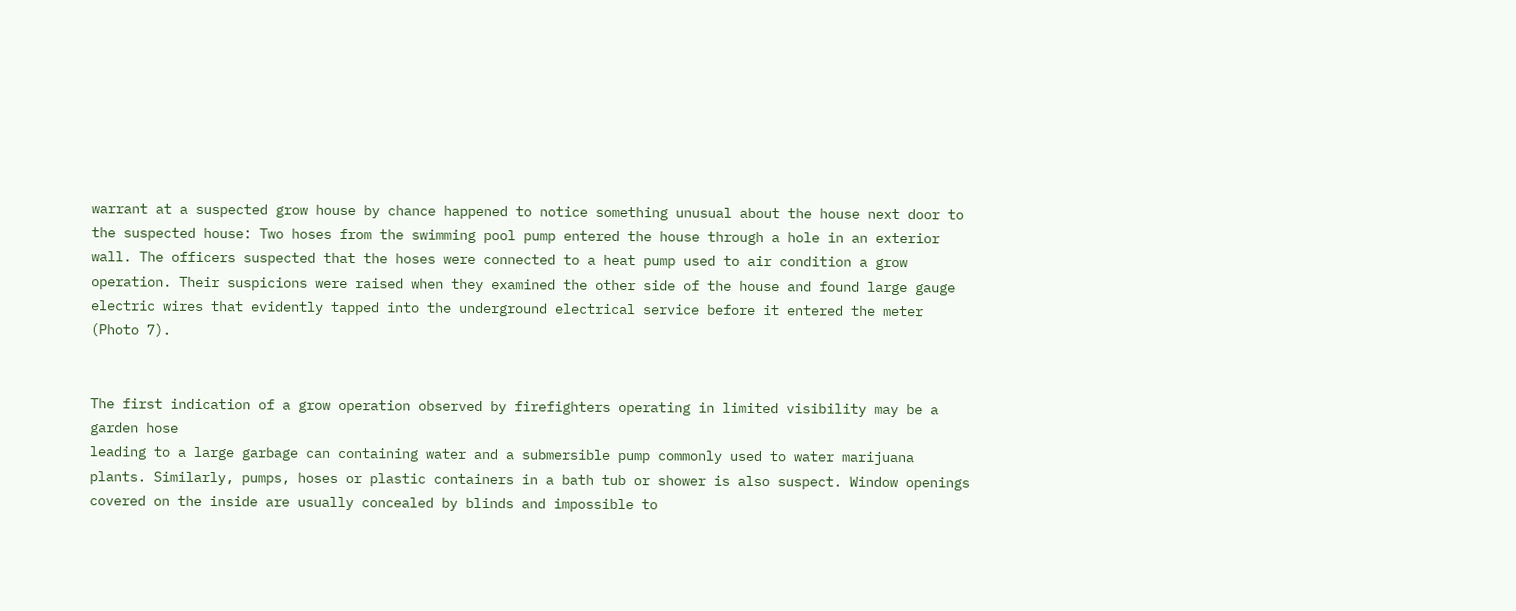warrant at a suspected grow house by chance happened to notice something unusual about the house next door to
the suspected house: Two hoses from the swimming pool pump entered the house through a hole in an exterior wall. The officers suspected that the hoses were connected to a heat pump used to air condition a grow operation. Their suspicions were raised when they examined the other side of the house and found large gauge electric wires that evidently tapped into the underground electrical service before it entered the meter (Photo 7).


The first indication of a grow operation observed by firefighters operating in limited visibility may be a garden hose
leading to a large garbage can containing water and a submersible pump commonly used to water marijuana plants. Similarly, pumps, hoses or plastic containers in a bath tub or shower is also suspect. Window openings covered on the inside are usually concealed by blinds and impossible to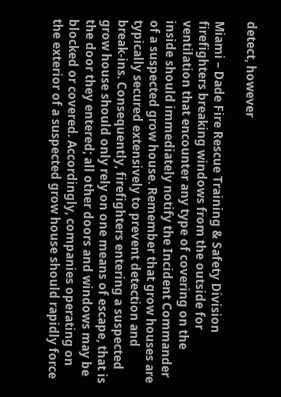detect, however

Miami – Dade Fire Rescue Training & Safety Division
firefighters breaking windows from the outside for ventilation that encounter any type of covering on the inside should immediately notify the Incident Commander of a suspected grow house. Remember that grow houses are typically secured extensively to prevent detection and break-ins. Consequently, firefighters entering a suspected grow house should only rely on one means of escape, that is the door they entered; all other doors and windows may be blocked or covered. Accordingly, companies operating on the exterior of a suspected grow house should rapidly force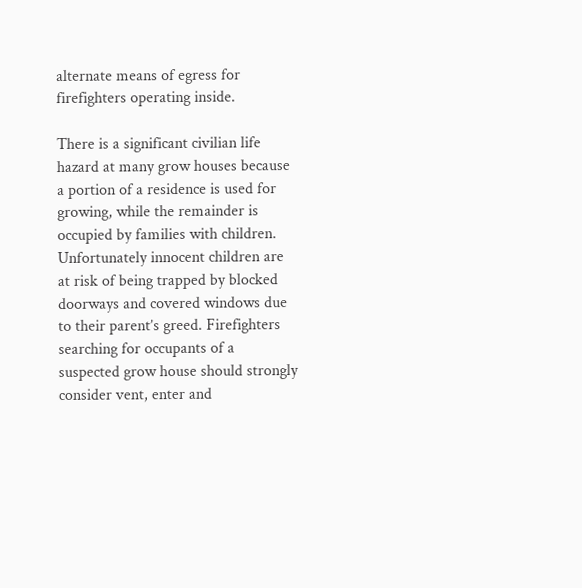alternate means of egress for firefighters operating inside.

There is a significant civilian life hazard at many grow houses because a portion of a residence is used for growing, while the remainder is occupied by families with children. Unfortunately innocent children are at risk of being trapped by blocked doorways and covered windows due to their parent’s greed. Firefighters searching for occupants of a
suspected grow house should strongly consider vent, enter and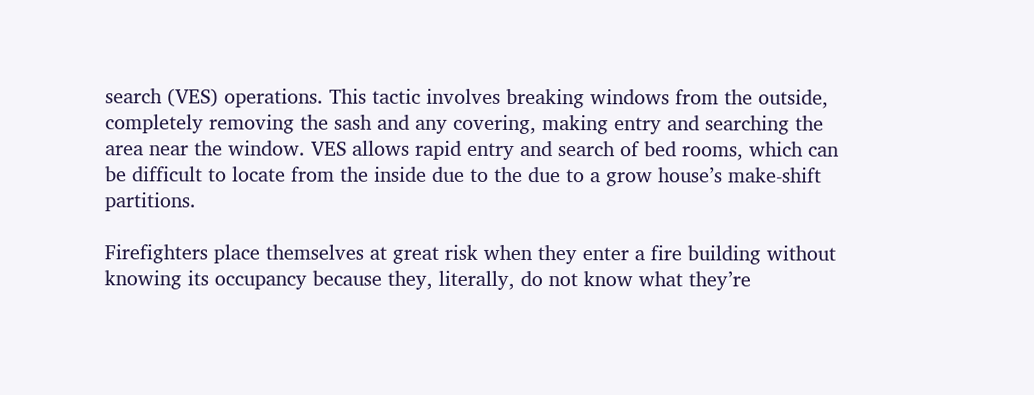search (VES) operations. This tactic involves breaking windows from the outside, completely removing the sash and any covering, making entry and searching the area near the window. VES allows rapid entry and search of bed rooms, which can be difficult to locate from the inside due to the due to a grow house’s make-shift partitions.

Firefighters place themselves at great risk when they enter a fire building without knowing its occupancy because they, literally, do not know what they’re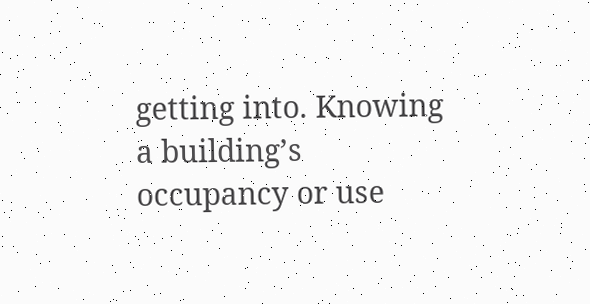getting into. Knowing a building’s occupancy or use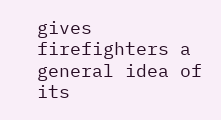gives firefighters a general idea of its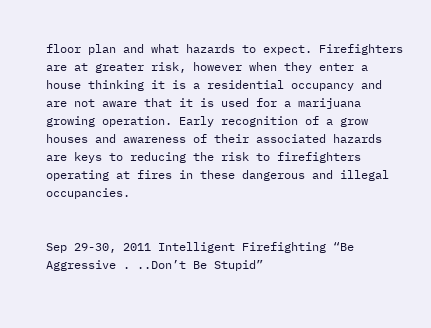floor plan and what hazards to expect. Firefighters are at greater risk, however when they enter a house thinking it is a residential occupancy and are not aware that it is used for a marijuana growing operation. Early recognition of a grow houses and awareness of their associated hazards are keys to reducing the risk to firefighters operating at fires in these dangerous and illegal occupancies.


Sep 29-30, 2011 Intelligent Firefighting “Be Aggressive . ..Don’t Be Stupid”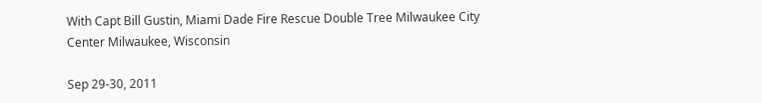With Capt Bill Gustin, Miami Dade Fire Rescue Double Tree Milwaukee City Center Milwaukee, Wisconsin

Sep 29-30, 2011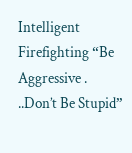Intelligent Firefighting “Be Aggressive . ..Don’t Be Stupid”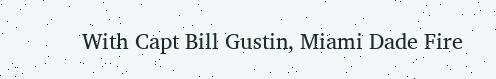With Capt Bill Gustin, Miami Dade Fire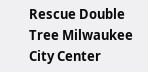Rescue Double Tree Milwaukee City Center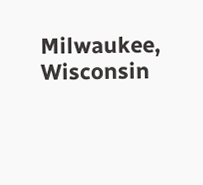Milwaukee, Wisconsin